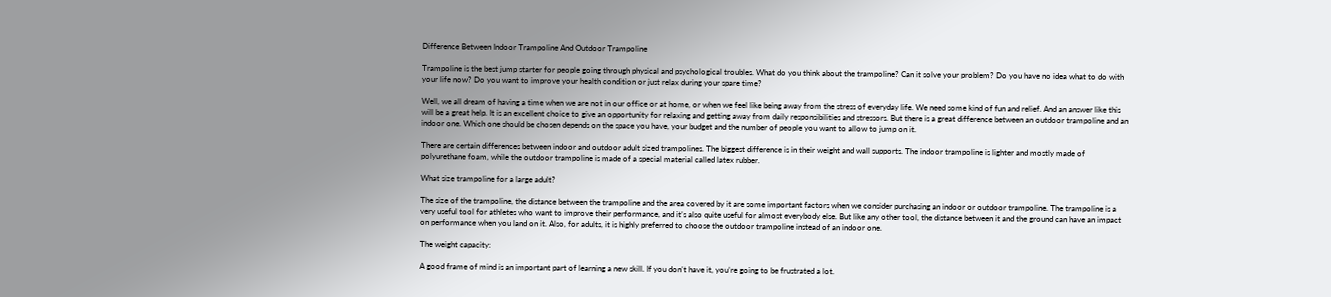Difference Between Indoor Trampoline And Outdoor Trampoline

Trampoline is the best jump starter for people going through physical and psychological troubles. What do you think about the trampoline? Can it solve your problem? Do you have no idea what to do with your life now? Do you want to improve your health condition or just relax during your spare time?

Well, we all dream of having a time when we are not in our office or at home, or when we feel like being away from the stress of everyday life. We need some kind of fun and relief. And an answer like this will be a great help. It is an excellent choice to give an opportunity for relaxing and getting away from daily responsibilities and stressors. But there is a great difference between an outdoor trampoline and an indoor one. Which one should be chosen depends on the space you have, your budget and the number of people you want to allow to jump on it.

There are certain differences between indoor and outdoor adult sized trampolines. The biggest difference is in their weight and wall supports. The indoor trampoline is lighter and mostly made of polyurethane foam, while the outdoor trampoline is made of a special material called latex rubber.

What size trampoline for a large adult?

The size of the trampoline, the distance between the trampoline and the area covered by it are some important factors when we consider purchasing an indoor or outdoor trampoline. The trampoline is a very useful tool for athletes who want to improve their performance, and it’s also quite useful for almost everybody else. But like any other tool, the distance between it and the ground can have an impact on performance when you land on it. Also, for adults, it is highly preferred to choose the outdoor trampoline instead of an indoor one.

The weight capacity:

A good frame of mind is an important part of learning a new skill. If you don’t have it, you’re going to be frustrated a lot.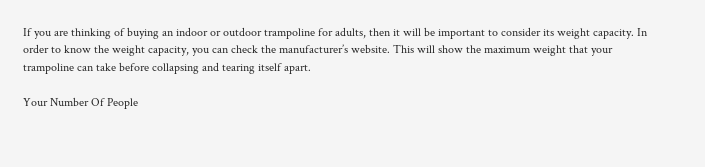If you are thinking of buying an indoor or outdoor trampoline for adults, then it will be important to consider its weight capacity. In order to know the weight capacity, you can check the manufacturer’s website. This will show the maximum weight that your trampoline can take before collapsing and tearing itself apart.

Your Number Of People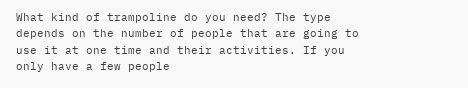What kind of trampoline do you need? The type depends on the number of people that are going to use it at one time and their activities. If you only have a few people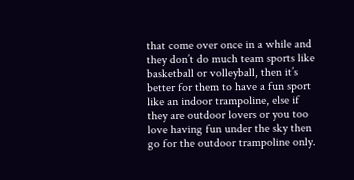that come over once in a while and they don’t do much team sports like basketball or volleyball, then it’s better for them to have a fun sport like an indoor trampoline, else if they are outdoor lovers or you too love having fun under the sky then go for the outdoor trampoline only.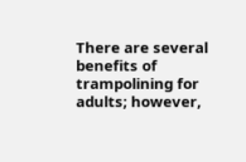There are several benefits of trampolining for adults; however,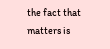the fact that matters is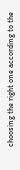choosing the right one according to the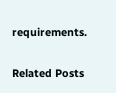requirements.

Related Posts